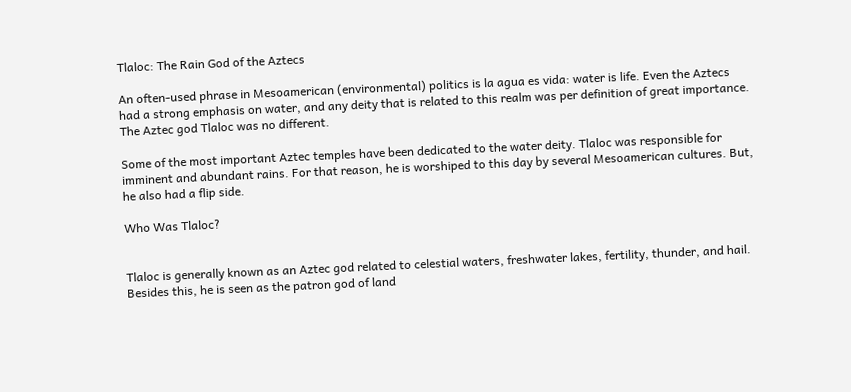Tlaloc: The Rain God of the Aztecs

An often-used phrase in Mesoamerican (environmental) politics is la agua es vida: water is life. Even the Aztecs had a strong emphasis on water, and any deity that is related to this realm was per definition of great importance. The Aztec god Tlaloc was no different.

Some of the most important Aztec temples have been dedicated to the water deity. Tlaloc was responsible for imminent and abundant rains. For that reason, he is worshiped to this day by several Mesoamerican cultures. But, he also had a flip side.

Who Was Tlaloc?


Tlaloc is generally known as an Aztec god related to celestial waters, freshwater lakes, fertility, thunder, and hail. Besides this, he is seen as the patron god of land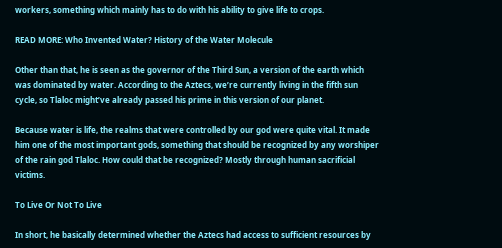workers, something which mainly has to do with his ability to give life to crops.

READ MORE: Who Invented Water? History of the Water Molecule

Other than that, he is seen as the governor of the Third Sun, a version of the earth which was dominated by water. According to the Aztecs, we’re currently living in the fifth sun cycle, so Tlaloc might’ve already passed his prime in this version of our planet.

Because water is life, the realms that were controlled by our god were quite vital. It made him one of the most important gods, something that should be recognized by any worshiper of the rain god Tlaloc. How could that be recognized? Mostly through human sacrificial victims.

To Live Or Not To Live

In short, he basically determined whether the Aztecs had access to sufficient resources by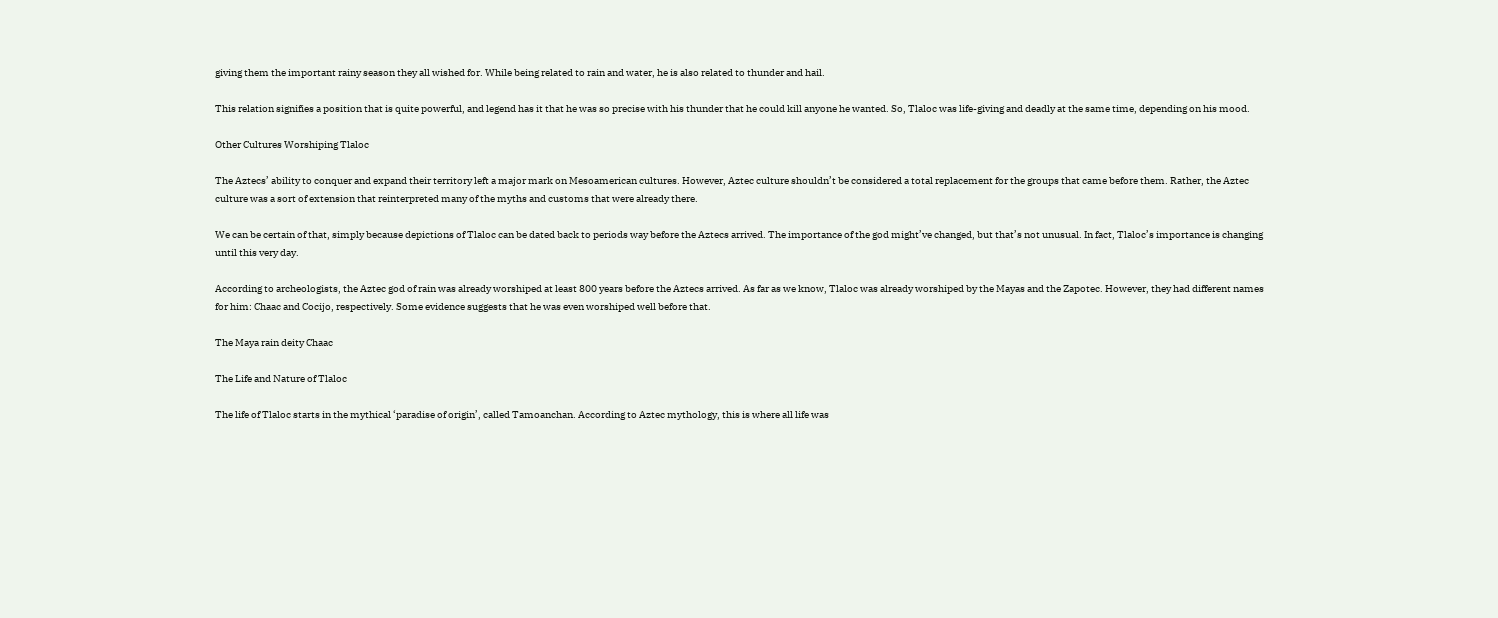giving them the important rainy season they all wished for. While being related to rain and water, he is also related to thunder and hail.

This relation signifies a position that is quite powerful, and legend has it that he was so precise with his thunder that he could kill anyone he wanted. So, Tlaloc was life-giving and deadly at the same time, depending on his mood.

Other Cultures Worshiping Tlaloc

The Aztecs’ ability to conquer and expand their territory left a major mark on Mesoamerican cultures. However, Aztec culture shouldn’t be considered a total replacement for the groups that came before them. Rather, the Aztec culture was a sort of extension that reinterpreted many of the myths and customs that were already there.

We can be certain of that, simply because depictions of Tlaloc can be dated back to periods way before the Aztecs arrived. The importance of the god might’ve changed, but that’s not unusual. In fact, Tlaloc’s importance is changing until this very day.

According to archeologists, the Aztec god of rain was already worshiped at least 800 years before the Aztecs arrived. As far as we know, Tlaloc was already worshiped by the Mayas and the Zapotec. However, they had different names for him: Chaac and Cocijo, respectively. Some evidence suggests that he was even worshiped well before that.

The Maya rain deity Chaac

The Life and Nature of Tlaloc

The life of Tlaloc starts in the mythical ‘paradise of origin’, called Tamoanchan. According to Aztec mythology, this is where all life was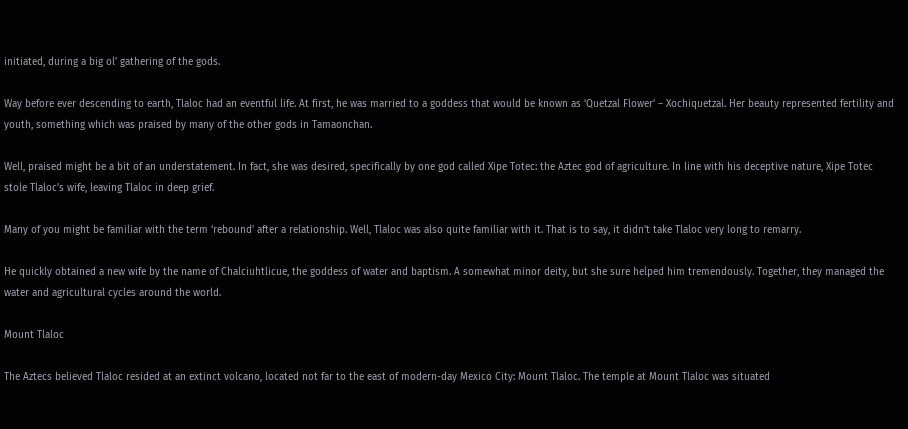initiated, during a big ol’ gathering of the gods.

Way before ever descending to earth, Tlaloc had an eventful life. At first, he was married to a goddess that would be known as ‘Quetzal Flower’ – Xochiquetzal. Her beauty represented fertility and youth, something which was praised by many of the other gods in Tamaonchan.

Well, praised might be a bit of an understatement. In fact, she was desired, specifically by one god called Xipe Totec: the Aztec god of agriculture. In line with his deceptive nature, Xipe Totec stole Tlaloc’s wife, leaving Tlaloc in deep grief.

Many of you might be familiar with the term ‘rebound’ after a relationship. Well, Tlaloc was also quite familiar with it. That is to say, it didn’t take Tlaloc very long to remarry.

He quickly obtained a new wife by the name of Chalciuhtlicue, the goddess of water and baptism. A somewhat minor deity, but she sure helped him tremendously. Together, they managed the water and agricultural cycles around the world.

Mount Tlaloc

The Aztecs believed Tlaloc resided at an extinct volcano, located not far to the east of modern-day Mexico City: Mount Tlaloc. The temple at Mount Tlaloc was situated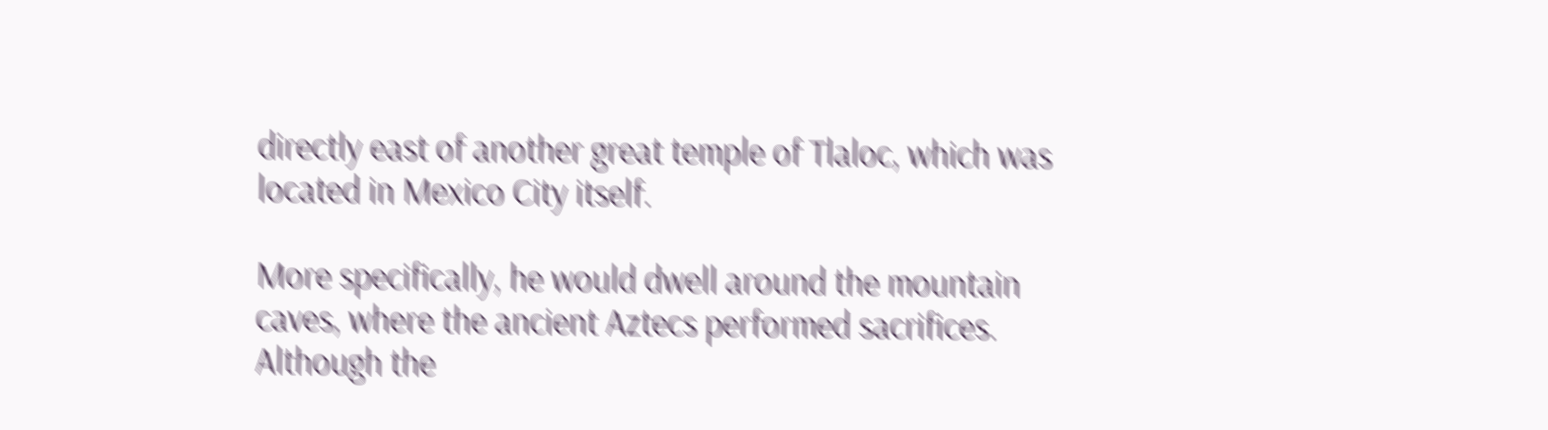directly east of another great temple of Tlaloc, which was located in Mexico City itself.

More specifically, he would dwell around the mountain caves, where the ancient Aztecs performed sacrifices. Although the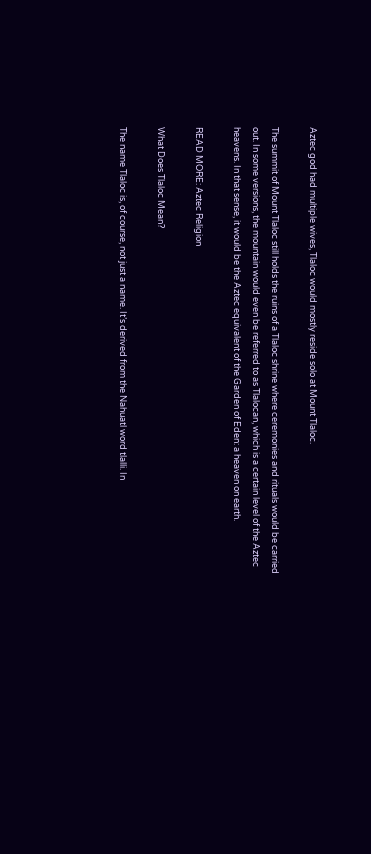Aztec god had multiple wives, Tlaloc would mostly reside solo at Mount Tlaloc.

The summit of Mount Tlaloc still holds the ruins of a Tlaloc shrine where ceremonies and rituals would be carried out. In some versions, the mountain would even be referred to as Tlalocan, which is a certain level of the Aztec heavens. In that sense, it would be the Aztec equivalent of the Garden of Eden: a heaven on earth.

READ MORE: Aztec Religion

What Does Tlaloc Mean?

The name Tlaloc is, of course, not just a name. It’s derived from the Nahuatl word tlalli. In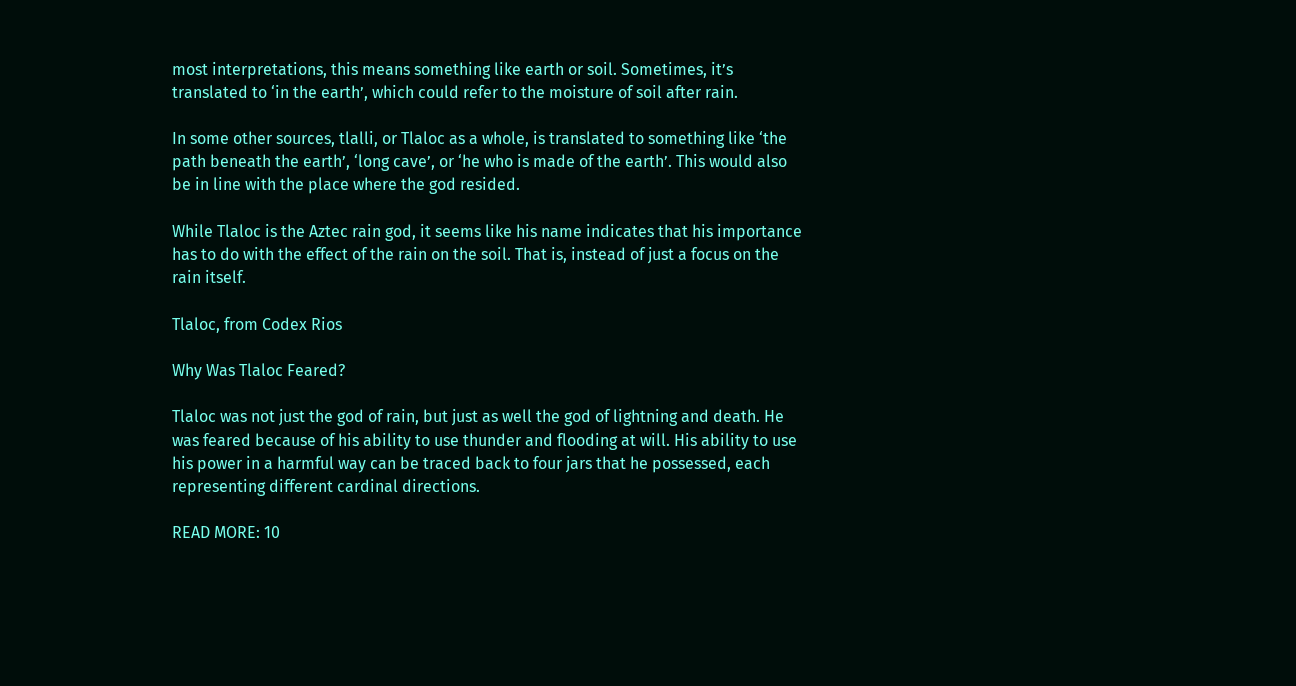most interpretations, this means something like earth or soil. Sometimes, it’s translated to ‘in the earth’, which could refer to the moisture of soil after rain.

In some other sources, tlalli, or Tlaloc as a whole, is translated to something like ‘the path beneath the earth’, ‘long cave’, or ‘he who is made of the earth’. This would also be in line with the place where the god resided.

While Tlaloc is the Aztec rain god, it seems like his name indicates that his importance has to do with the effect of the rain on the soil. That is, instead of just a focus on the rain itself.

Tlaloc, from Codex Rios

Why Was Tlaloc Feared?

Tlaloc was not just the god of rain, but just as well the god of lightning and death. He was feared because of his ability to use thunder and flooding at will. His ability to use his power in a harmful way can be traced back to four jars that he possessed, each representing different cardinal directions.

READ MORE: 10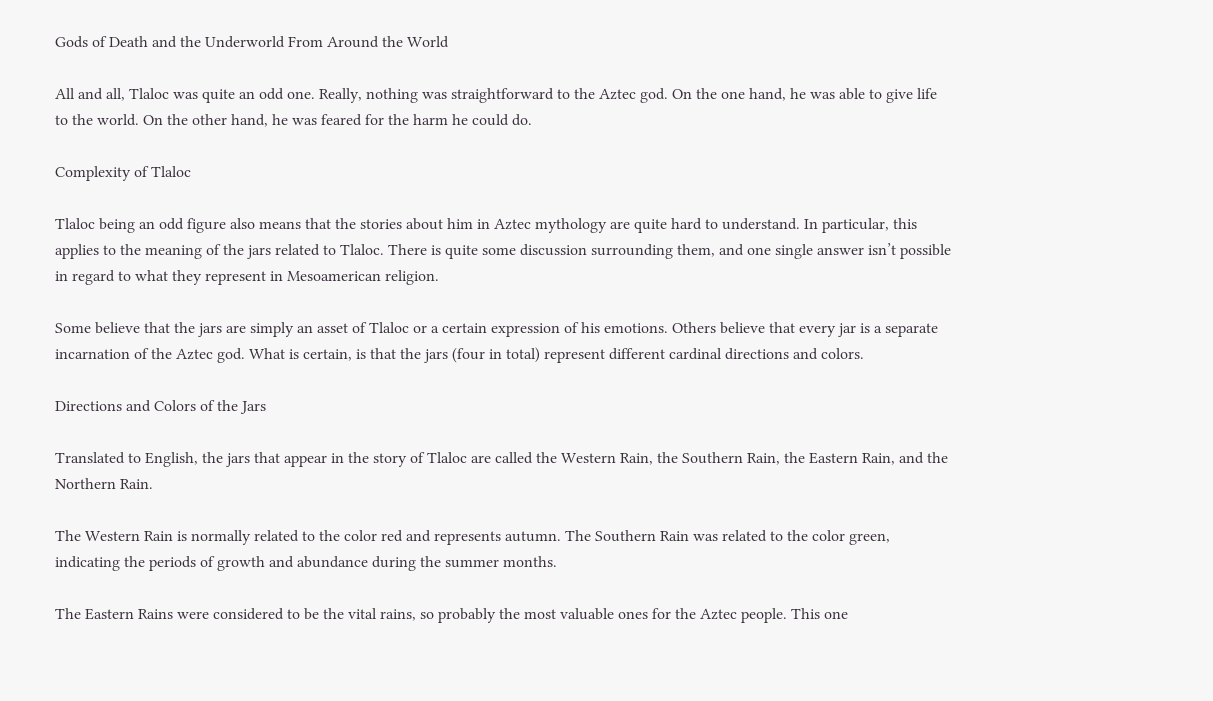Gods of Death and the Underworld From Around the World

All and all, Tlaloc was quite an odd one. Really, nothing was straightforward to the Aztec god. On the one hand, he was able to give life to the world. On the other hand, he was feared for the harm he could do.

Complexity of Tlaloc

Tlaloc being an odd figure also means that the stories about him in Aztec mythology are quite hard to understand. In particular, this applies to the meaning of the jars related to Tlaloc. There is quite some discussion surrounding them, and one single answer isn’t possible in regard to what they represent in Mesoamerican religion.

Some believe that the jars are simply an asset of Tlaloc or a certain expression of his emotions. Others believe that every jar is a separate incarnation of the Aztec god. What is certain, is that the jars (four in total) represent different cardinal directions and colors.

Directions and Colors of the Jars

Translated to English, the jars that appear in the story of Tlaloc are called the Western Rain, the Southern Rain, the Eastern Rain, and the Northern Rain.

The Western Rain is normally related to the color red and represents autumn. The Southern Rain was related to the color green, indicating the periods of growth and abundance during the summer months.

The Eastern Rains were considered to be the vital rains, so probably the most valuable ones for the Aztec people. This one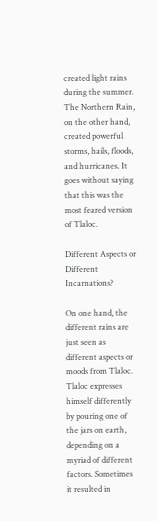created light rains during the summer. The Northern Rain, on the other hand, created powerful storms, hails, floods, and hurricanes. It goes without saying that this was the most feared version of Tlaloc.

Different Aspects or Different Incarnations?

On one hand, the different rains are just seen as different aspects or moods from Tlaloc. Tlaloc expresses himself differently by pouring one of the jars on earth, depending on a myriad of different factors. Sometimes it resulted in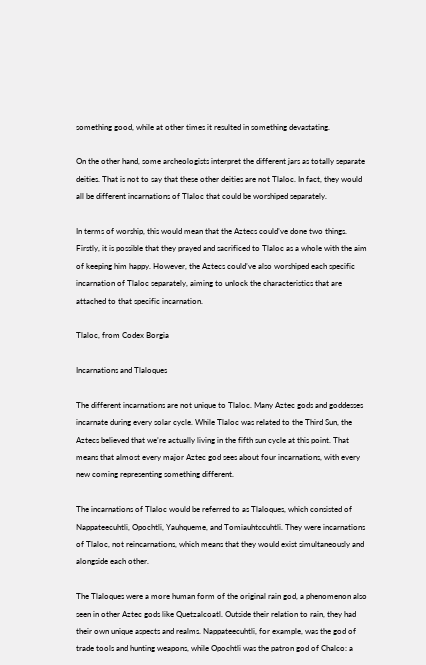something good, while at other times it resulted in something devastating.

On the other hand, some archeologists interpret the different jars as totally separate deities. That is not to say that these other deities are not Tlaloc. In fact, they would all be different incarnations of Tlaloc that could be worshiped separately.

In terms of worship, this would mean that the Aztecs could’ve done two things. Firstly, it is possible that they prayed and sacrificed to Tlaloc as a whole with the aim of keeping him happy. However, the Aztecs could’ve also worshiped each specific incarnation of Tlaloc separately, aiming to unlock the characteristics that are attached to that specific incarnation.

Tlaloc, from Codex Borgia

Incarnations and Tlaloques

The different incarnations are not unique to Tlaloc. Many Aztec gods and goddesses incarnate during every solar cycle. While Tlaloc was related to the Third Sun, the Aztecs believed that we’re actually living in the fifth sun cycle at this point. That means that almost every major Aztec god sees about four incarnations, with every new coming representing something different.

The incarnations of Tlaloc would be referred to as Tlaloques, which consisted of Nappateecuhtli, Opochtli, Yauhqueme, and Tomiauhtccuhtli. They were incarnations of Tlaloc, not reincarnations, which means that they would exist simultaneously and alongside each other.

The Tlaloques were a more human form of the original rain god, a phenomenon also seen in other Aztec gods like Quetzalcoatl. Outside their relation to rain, they had their own unique aspects and realms. Nappateecuhtli, for example, was the god of trade tools and hunting weapons, while Opochtli was the patron god of Chalco: a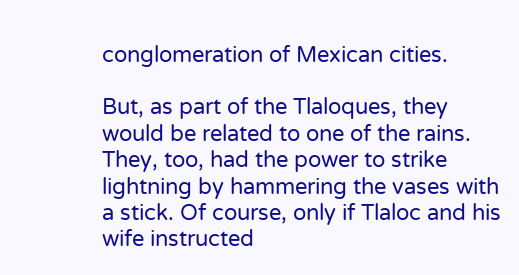conglomeration of Mexican cities.

But, as part of the Tlaloques, they would be related to one of the rains. They, too, had the power to strike lightning by hammering the vases with a stick. Of course, only if Tlaloc and his wife instructed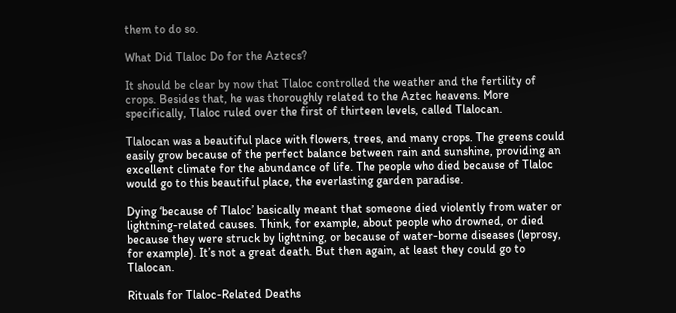them to do so.

What Did Tlaloc Do for the Aztecs?

It should be clear by now that Tlaloc controlled the weather and the fertility of crops. Besides that, he was thoroughly related to the Aztec heavens. More specifically, Tlaloc ruled over the first of thirteen levels, called Tlalocan.

Tlalocan was a beautiful place with flowers, trees, and many crops. The greens could easily grow because of the perfect balance between rain and sunshine, providing an excellent climate for the abundance of life. The people who died because of Tlaloc would go to this beautiful place, the everlasting garden paradise.

Dying ‘because of Tlaloc’ basically meant that someone died violently from water or lightning-related causes. Think, for example, about people who drowned, or died because they were struck by lightning, or because of water-borne diseases (leprosy, for example). It’s not a great death. But then again, at least they could go to Tlalocan.

Rituals for Tlaloc-Related Deaths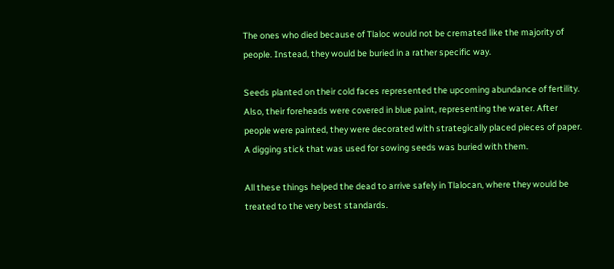The ones who died because of Tlaloc would not be cremated like the majority of people. Instead, they would be buried in a rather specific way.

Seeds planted on their cold faces represented the upcoming abundance of fertility. Also, their foreheads were covered in blue paint, representing the water. After people were painted, they were decorated with strategically placed pieces of paper. A digging stick that was used for sowing seeds was buried with them.

All these things helped the dead to arrive safely in Tlalocan, where they would be treated to the very best standards.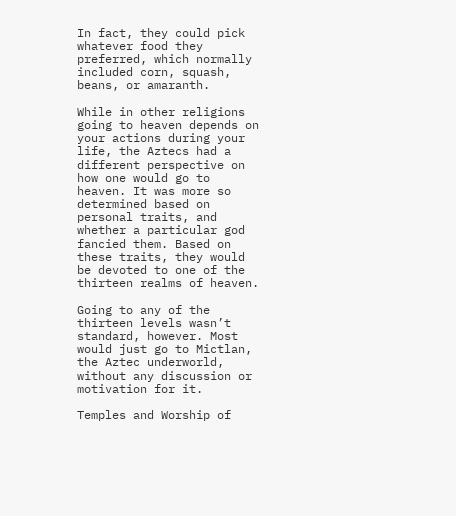In fact, they could pick whatever food they preferred, which normally included corn, squash, beans, or amaranth.

While in other religions going to heaven depends on your actions during your life, the Aztecs had a different perspective on how one would go to heaven. It was more so determined based on personal traits, and whether a particular god fancied them. Based on these traits, they would be devoted to one of the thirteen realms of heaven.

Going to any of the thirteen levels wasn’t standard, however. Most would just go to Mictlan, the Aztec underworld, without any discussion or motivation for it.

Temples and Worship of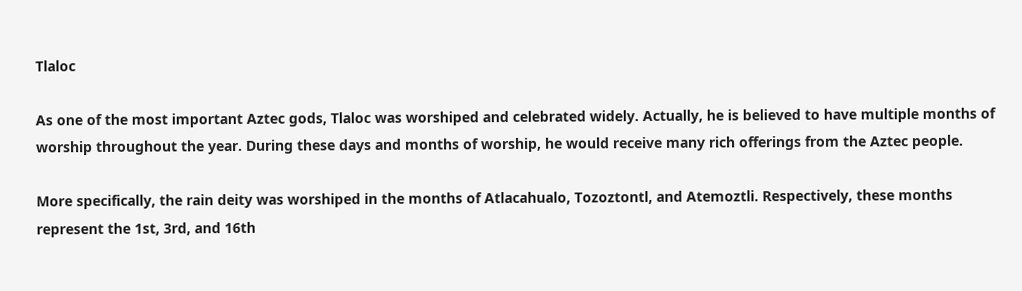Tlaloc

As one of the most important Aztec gods, Tlaloc was worshiped and celebrated widely. Actually, he is believed to have multiple months of worship throughout the year. During these days and months of worship, he would receive many rich offerings from the Aztec people.

More specifically, the rain deity was worshiped in the months of Atlacahualo, Tozoztontl, and Atemoztli. Respectively, these months represent the 1st, 3rd, and 16th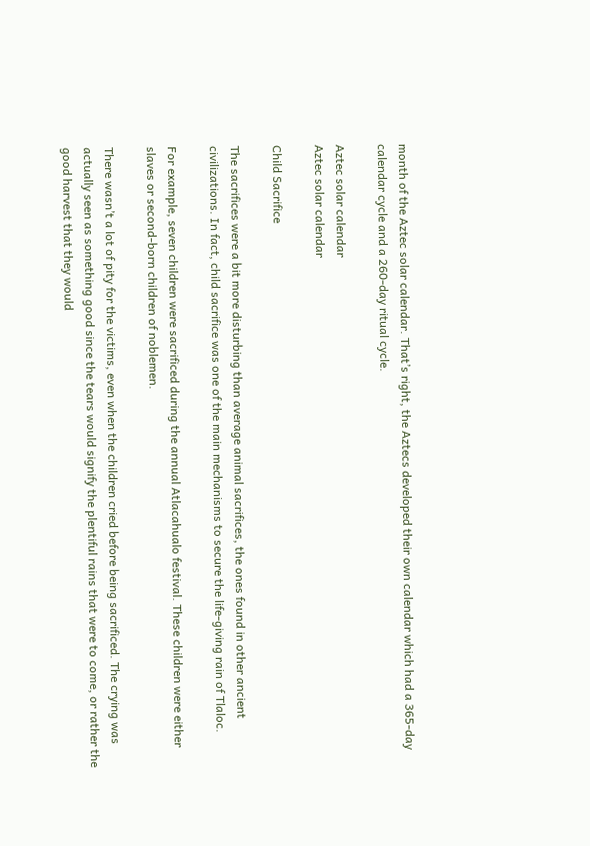month of the Aztec solar calendar. That’s right, the Aztecs developed their own calendar which had a 365-day calendar cycle and a 260-day ritual cycle.

Aztec solar calendar
Aztec solar calendar

Child Sacrifice

The sacrifices were a bit more disturbing than average animal sacrifices, the ones found in other ancient civilizations. In fact, child sacrifice was one of the main mechanisms to secure the life-giving rain of Tlaloc.

For example, seven children were sacrificed during the annual Atlacahualo festival. These children were either slaves or second-born children of noblemen.

There wasn’t a lot of pity for the victims, even when the children cried before being sacrificed. The crying was actually seen as something good since the tears would signify the plentiful rains that were to come, or rather the good harvest that they would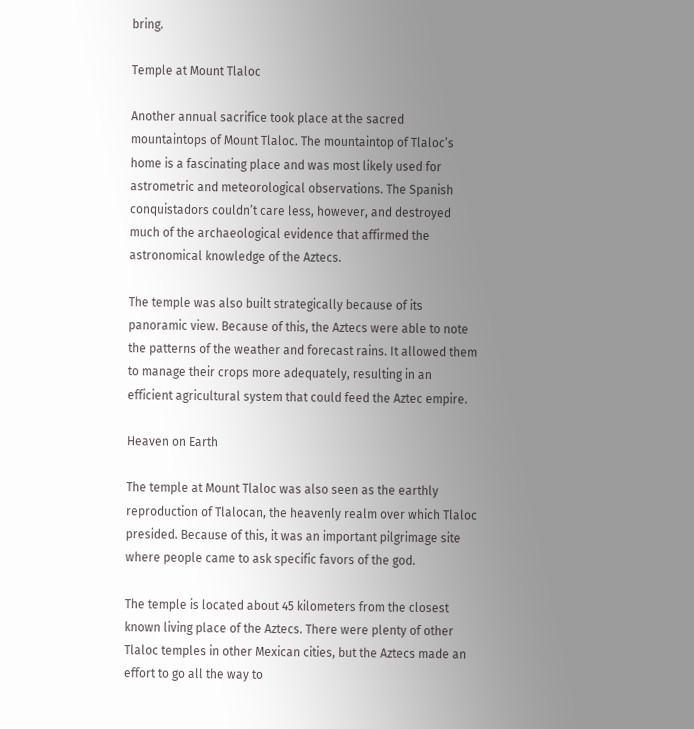bring.

Temple at Mount Tlaloc

Another annual sacrifice took place at the sacred mountaintops of Mount Tlaloc. The mountaintop of Tlaloc’s home is a fascinating place and was most likely used for astrometric and meteorological observations. The Spanish conquistadors couldn’t care less, however, and destroyed much of the archaeological evidence that affirmed the astronomical knowledge of the Aztecs.

The temple was also built strategically because of its panoramic view. Because of this, the Aztecs were able to note the patterns of the weather and forecast rains. It allowed them to manage their crops more adequately, resulting in an efficient agricultural system that could feed the Aztec empire.

Heaven on Earth

The temple at Mount Tlaloc was also seen as the earthly reproduction of Tlalocan, the heavenly realm over which Tlaloc presided. Because of this, it was an important pilgrimage site where people came to ask specific favors of the god.

The temple is located about 45 kilometers from the closest known living place of the Aztecs. There were plenty of other Tlaloc temples in other Mexican cities, but the Aztecs made an effort to go all the way to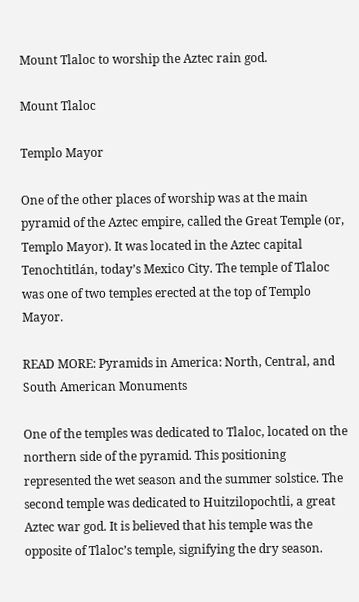Mount Tlaloc to worship the Aztec rain god.

Mount Tlaloc

Templo Mayor

One of the other places of worship was at the main pyramid of the Aztec empire, called the Great Temple (or, Templo Mayor). It was located in the Aztec capital Tenochtitlán, today’s Mexico City. The temple of Tlaloc was one of two temples erected at the top of Templo Mayor.

READ MORE: Pyramids in America: North, Central, and South American Monuments

One of the temples was dedicated to Tlaloc, located on the northern side of the pyramid. This positioning represented the wet season and the summer solstice. The second temple was dedicated to Huitzilopochtli, a great Aztec war god. It is believed that his temple was the opposite of Tlaloc’s temple, signifying the dry season.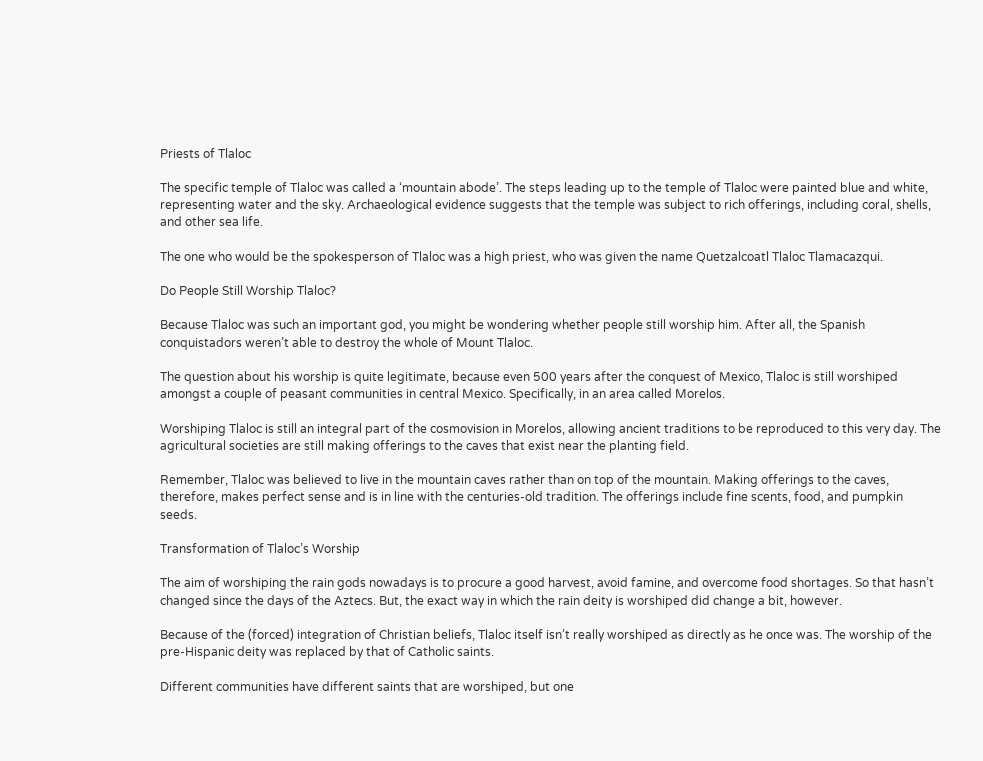Priests of Tlaloc

The specific temple of Tlaloc was called a ‘mountain abode’. The steps leading up to the temple of Tlaloc were painted blue and white, representing water and the sky. Archaeological evidence suggests that the temple was subject to rich offerings, including coral, shells, and other sea life.

The one who would be the spokesperson of Tlaloc was a high priest, who was given the name Quetzalcoatl Tlaloc Tlamacazqui.

Do People Still Worship Tlaloc?

Because Tlaloc was such an important god, you might be wondering whether people still worship him. After all, the Spanish conquistadors weren’t able to destroy the whole of Mount Tlaloc.

The question about his worship is quite legitimate, because even 500 years after the conquest of Mexico, Tlaloc is still worshiped amongst a couple of peasant communities in central Mexico. Specifically, in an area called Morelos.

Worshiping Tlaloc is still an integral part of the cosmovision in Morelos, allowing ancient traditions to be reproduced to this very day. The agricultural societies are still making offerings to the caves that exist near the planting field.

Remember, Tlaloc was believed to live in the mountain caves rather than on top of the mountain. Making offerings to the caves, therefore, makes perfect sense and is in line with the centuries-old tradition. The offerings include fine scents, food, and pumpkin seeds.

Transformation of Tlaloc’s Worship

The aim of worshiping the rain gods nowadays is to procure a good harvest, avoid famine, and overcome food shortages. So that hasn’t changed since the days of the Aztecs. But, the exact way in which the rain deity is worshiped did change a bit, however.

Because of the (forced) integration of Christian beliefs, Tlaloc itself isn’t really worshiped as directly as he once was. The worship of the pre-Hispanic deity was replaced by that of Catholic saints.

Different communities have different saints that are worshiped, but one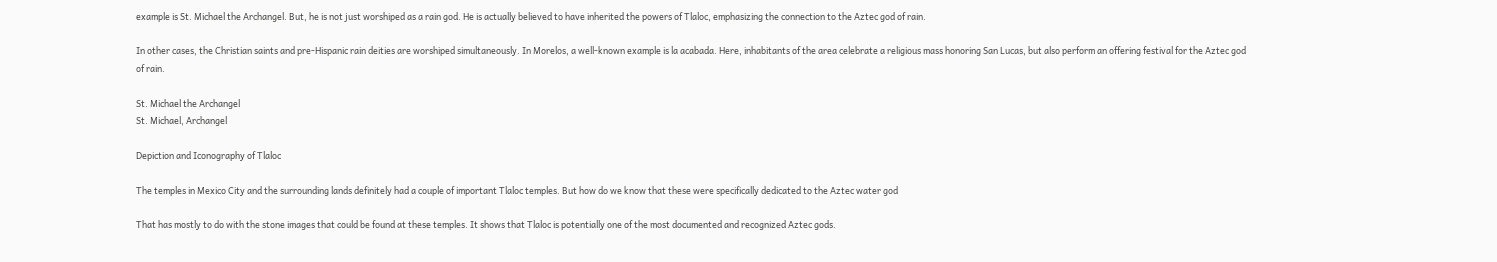example is St. Michael the Archangel. But, he is not just worshiped as a rain god. He is actually believed to have inherited the powers of Tlaloc, emphasizing the connection to the Aztec god of rain.

In other cases, the Christian saints and pre-Hispanic rain deities are worshiped simultaneously. In Morelos, a well-known example is la acabada. Here, inhabitants of the area celebrate a religious mass honoring San Lucas, but also perform an offering festival for the Aztec god of rain.

St. Michael the Archangel
St. Michael, Archangel

Depiction and Iconography of Tlaloc

The temples in Mexico City and the surrounding lands definitely had a couple of important Tlaloc temples. But how do we know that these were specifically dedicated to the Aztec water god

That has mostly to do with the stone images that could be found at these temples. It shows that Tlaloc is potentially one of the most documented and recognized Aztec gods.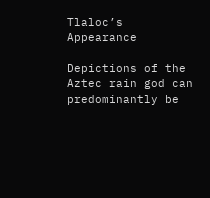Tlaloc’s Appearance

Depictions of the Aztec rain god can predominantly be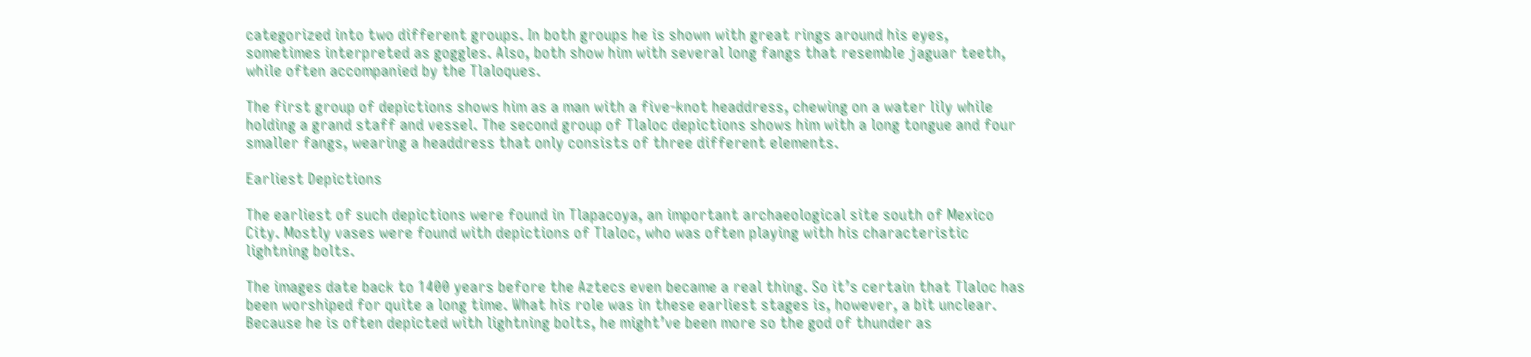categorized into two different groups. In both groups he is shown with great rings around his eyes, sometimes interpreted as goggles. Also, both show him with several long fangs that resemble jaguar teeth, while often accompanied by the Tlaloques.

The first group of depictions shows him as a man with a five-knot headdress, chewing on a water lily while holding a grand staff and vessel. The second group of Tlaloc depictions shows him with a long tongue and four smaller fangs, wearing a headdress that only consists of three different elements.

Earliest Depictions

The earliest of such depictions were found in Tlapacoya, an important archaeological site south of Mexico City. Mostly vases were found with depictions of Tlaloc, who was often playing with his characteristic lightning bolts.

The images date back to 1400 years before the Aztecs even became a real thing. So it’s certain that Tlaloc has been worshiped for quite a long time. What his role was in these earliest stages is, however, a bit unclear. Because he is often depicted with lightning bolts, he might’ve been more so the god of thunder as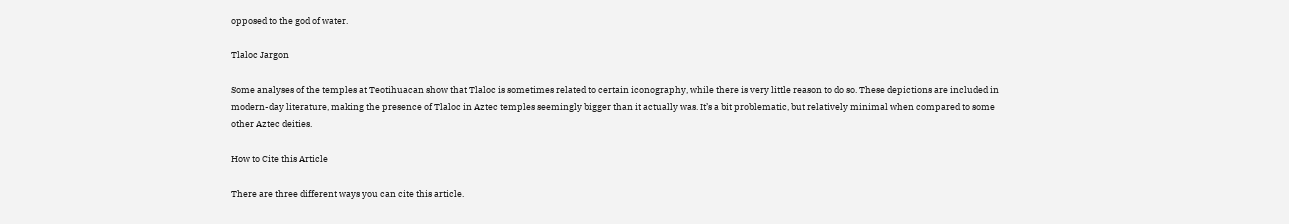opposed to the god of water.

Tlaloc Jargon

Some analyses of the temples at Teotihuacan show that Tlaloc is sometimes related to certain iconography, while there is very little reason to do so. These depictions are included in modern-day literature, making the presence of Tlaloc in Aztec temples seemingly bigger than it actually was. It’s a bit problematic, but relatively minimal when compared to some other Aztec deities.

How to Cite this Article

There are three different ways you can cite this article.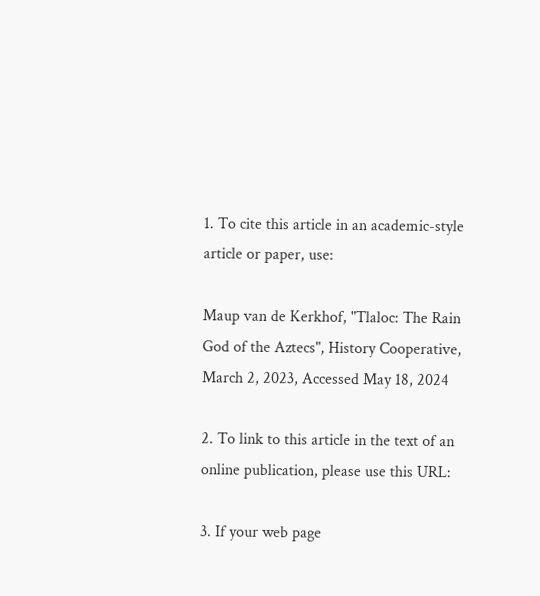1. To cite this article in an academic-style article or paper, use:

Maup van de Kerkhof, "Tlaloc: The Rain God of the Aztecs", History Cooperative, March 2, 2023, Accessed May 18, 2024

2. To link to this article in the text of an online publication, please use this URL:

3. If your web page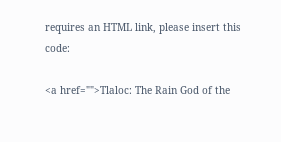requires an HTML link, please insert this code:

<a href="">Tlaloc: The Rain God of the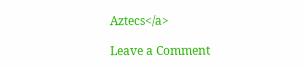Aztecs</a>

Leave a Comment